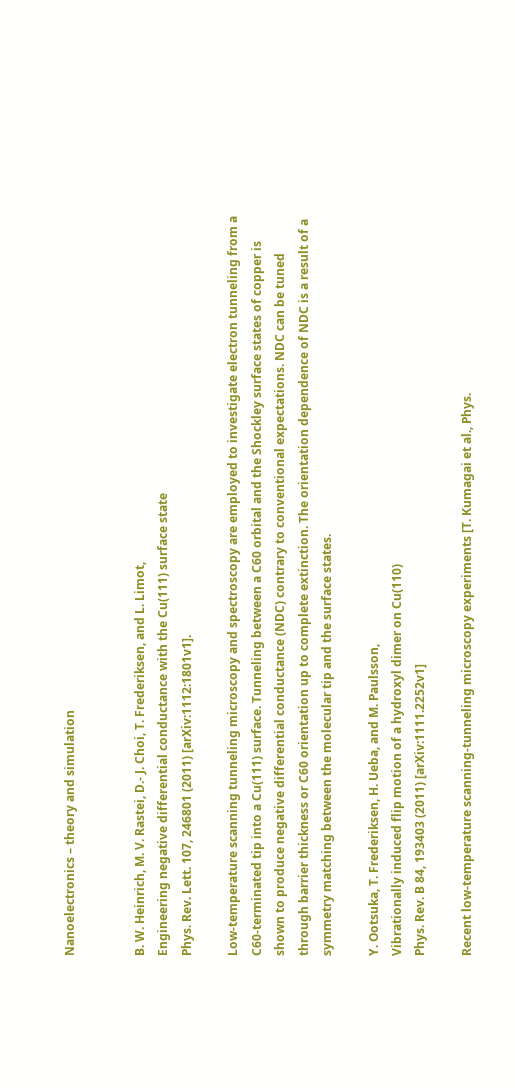Nanoelectronics – theory and simulation


B. W. Heinrich, M. V. Rastei, D.- J. Choi, T. Frederiksen, and L. Limot,
Engineering negative differential conductance with the Cu(111) surface state
Phys. Rev. Lett. 107, 246801 (2011) [arXiv:1112:1801v1].

Low-temperature scanning tunneling microscopy and spectroscopy are employed to investigate electron tunneling from a C60-terminated tip into a Cu(111) surface. Tunneling between a C60 orbital and the Shockley surface states of copper is shown to produce negative differential conductance (NDC) contrary to conventional expectations. NDC can be tuned through barrier thickness or C60 orientation up to complete extinction. The orientation dependence of NDC is a result of a symmetry matching between the molecular tip and the surface states.

Y. Ootsuka, T. Frederiksen, H. Ueba, and M. Paulsson,
Vibrationally induced flip motion of a hydroxyl dimer on Cu(110)
Phys. Rev. B 84, 193403 (2011) [arXiv:1111.2252v1]

Recent low-temperature scanning-tunneling microscopy experiments [T. Kumagai et al., Phys.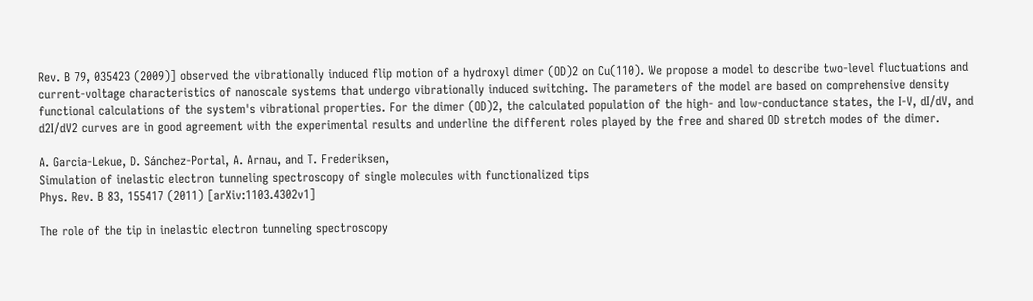Rev. B 79, 035423 (2009)] observed the vibrationally induced flip motion of a hydroxyl dimer (OD)2 on Cu(110). We propose a model to describe two-level fluctuations and current-voltage characteristics of nanoscale systems that undergo vibrationally induced switching. The parameters of the model are based on comprehensive density functional calculations of the system's vibrational properties. For the dimer (OD)2, the calculated population of the high- and low-conductance states, the I-V, dI/dV, and d2I/dV2 curves are in good agreement with the experimental results and underline the different roles played by the free and shared OD stretch modes of the dimer.

A. Garcia-Lekue, D. Sánchez-Portal, A. Arnau, and T. Frederiksen,
Simulation of inelastic electron tunneling spectroscopy of single molecules with functionalized tips
Phys. Rev. B 83, 155417 (2011) [arXiv:1103.4302v1]

The role of the tip in inelastic electron tunneling spectroscopy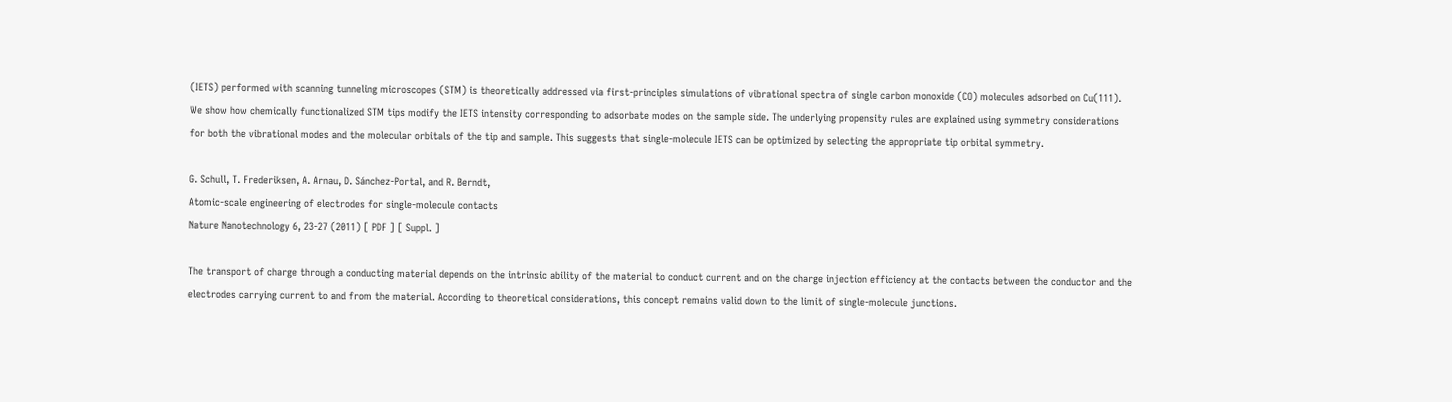(IETS) performed with scanning tunneling microscopes (STM) is theoretically addressed via first-principles simulations of vibrational spectra of single carbon monoxide (CO) molecules adsorbed on Cu(111). We show how chemically functionalized STM tips modify the IETS intensity corresponding to adsorbate modes on the sample side. The underlying propensity rules are explained using symmetry considerations for both the vibrational modes and the molecular orbitals of the tip and sample. This suggests that single-molecule IETS can be optimized by selecting the appropriate tip orbital symmetry.

G. Schull, T. Frederiksen, A. Arnau, D. Sánchez-Portal, and R. Berndt,
Atomic-scale engineering of electrodes for single-molecule contacts
Nature Nanotechnology 6, 23-27 (2011) [ PDF ] [ Suppl. ]

The transport of charge through a conducting material depends on the intrinsic ability of the material to conduct current and on the charge injection efficiency at the contacts between the conductor and the electrodes carrying current to and from the material. According to theoretical considerations, this concept remains valid down to the limit of single-molecule junctions.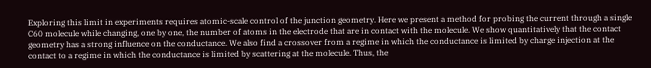Exploring this limit in experiments requires atomic-scale control of the junction geometry. Here we present a method for probing the current through a single C60 molecule while changing, one by one, the number of atoms in the electrode that are in contact with the molecule. We show quantitatively that the contact geometry has a strong influence on the conductance. We also find a crossover from a regime in which the conductance is limited by charge injection at the contact to a regime in which the conductance is limited by scattering at the molecule. Thus, the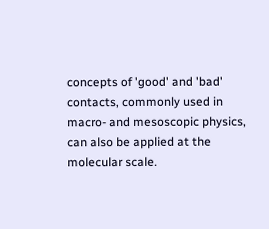concepts of 'good' and 'bad' contacts, commonly used in macro- and mesoscopic physics, can also be applied at the molecular scale.